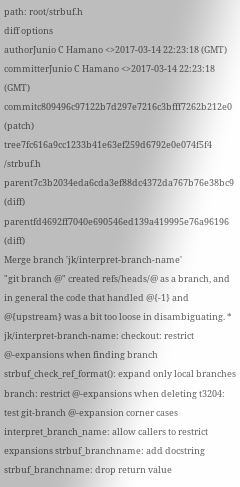path: root/strbuf.h
diff options
authorJunio C Hamano <>2017-03-14 22:23:18 (GMT)
committerJunio C Hamano <>2017-03-14 22:23:18 (GMT)
commitc809496c97122b7d297e7216c3bfff7262b212e0 (patch)
tree7fc616a9cc1233b41e63ef259d6792e0e074f5f4 /strbuf.h
parent7c3b2034eda6cda3ef88dc4372da767b76e38bc9 (diff)
parentfd4692ff7040e690546ed139a419995e76a96196 (diff)
Merge branch 'jk/interpret-branch-name'
"git branch @" created refs/heads/@ as a branch, and in general the code that handled @{-1} and @{upstream} was a bit too loose in disambiguating. * jk/interpret-branch-name: checkout: restrict @-expansions when finding branch strbuf_check_ref_format(): expand only local branches branch: restrict @-expansions when deleting t3204: test git-branch @-expansion corner cases interpret_branch_name: allow callers to restrict expansions strbuf_branchname: add docstring strbuf_branchname: drop return value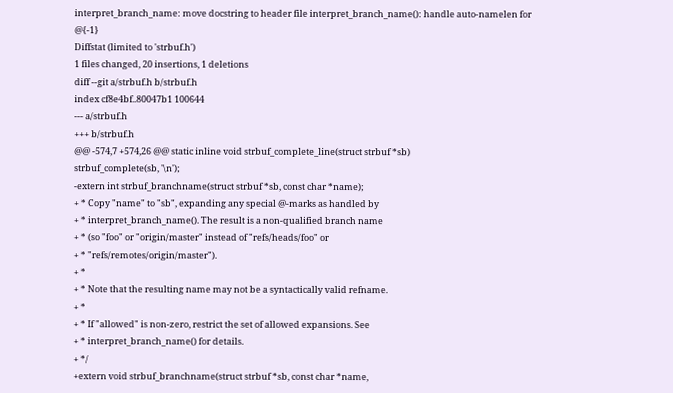interpret_branch_name: move docstring to header file interpret_branch_name(): handle auto-namelen for @{-1}
Diffstat (limited to 'strbuf.h')
1 files changed, 20 insertions, 1 deletions
diff --git a/strbuf.h b/strbuf.h
index cf8e4bf..80047b1 100644
--- a/strbuf.h
+++ b/strbuf.h
@@ -574,7 +574,26 @@ static inline void strbuf_complete_line(struct strbuf *sb)
strbuf_complete(sb, '\n');
-extern int strbuf_branchname(struct strbuf *sb, const char *name);
+ * Copy "name" to "sb", expanding any special @-marks as handled by
+ * interpret_branch_name(). The result is a non-qualified branch name
+ * (so "foo" or "origin/master" instead of "refs/heads/foo" or
+ * "refs/remotes/origin/master").
+ *
+ * Note that the resulting name may not be a syntactically valid refname.
+ *
+ * If "allowed" is non-zero, restrict the set of allowed expansions. See
+ * interpret_branch_name() for details.
+ */
+extern void strbuf_branchname(struct strbuf *sb, const char *name,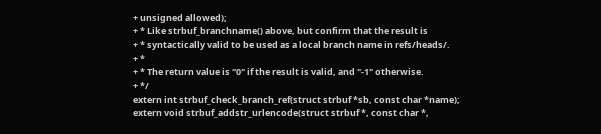+ unsigned allowed);
+ * Like strbuf_branchname() above, but confirm that the result is
+ * syntactically valid to be used as a local branch name in refs/heads/.
+ *
+ * The return value is "0" if the result is valid, and "-1" otherwise.
+ */
extern int strbuf_check_branch_ref(struct strbuf *sb, const char *name);
extern void strbuf_addstr_urlencode(struct strbuf *, const char *,